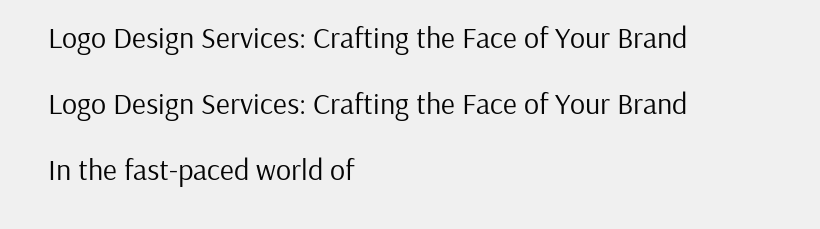Logo Design Services: Crafting the Face of Your Brand

Logo Design Services: Crafting the Face of Your Brand

In the fast-paced world of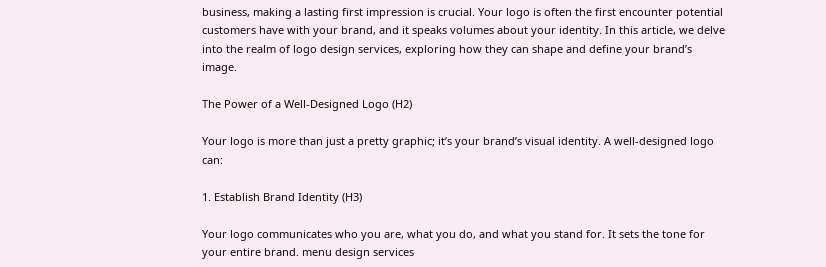business, making a lasting first impression is crucial. Your logo is often the first encounter potential customers have with your brand, and it speaks volumes about your identity. In this article, we delve into the realm of logo design services, exploring how they can shape and define your brand’s image.

The Power of a Well-Designed Logo (H2)

Your logo is more than just a pretty graphic; it’s your brand’s visual identity. A well-designed logo can:

1. Establish Brand Identity (H3)

Your logo communicates who you are, what you do, and what you stand for. It sets the tone for your entire brand. menu design services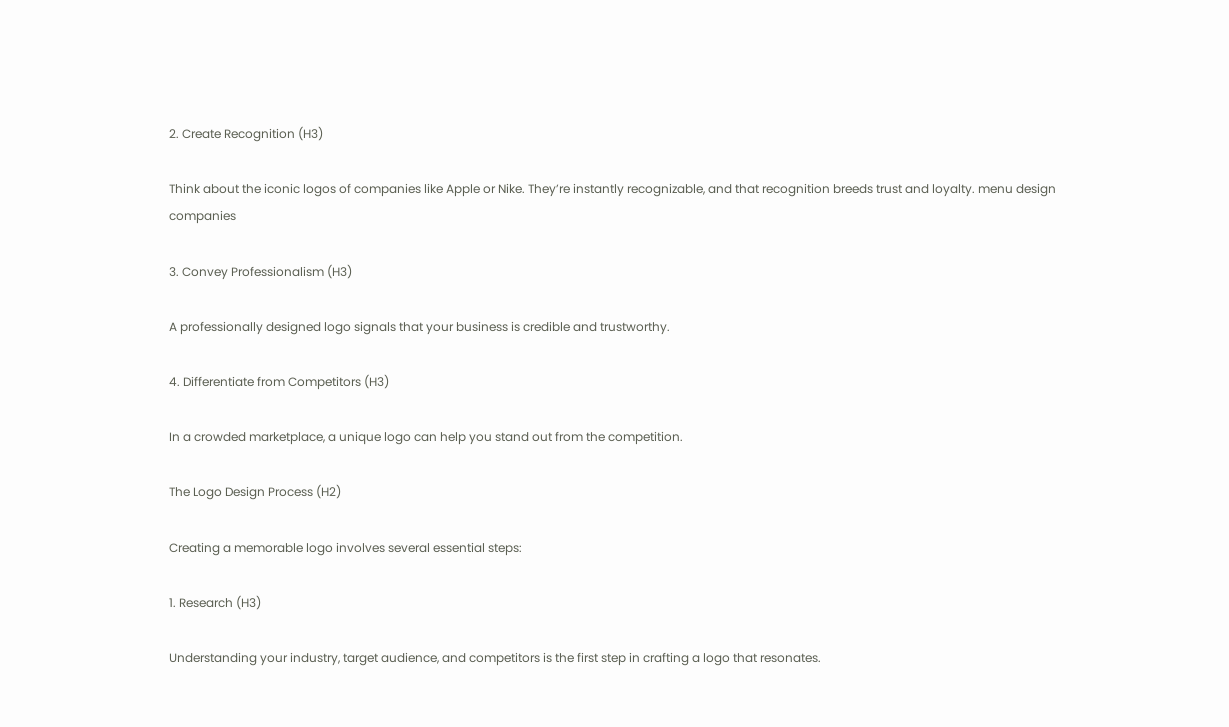2. Create Recognition (H3)

Think about the iconic logos of companies like Apple or Nike. They’re instantly recognizable, and that recognition breeds trust and loyalty. menu design companies

3. Convey Professionalism (H3)

A professionally designed logo signals that your business is credible and trustworthy.

4. Differentiate from Competitors (H3)

In a crowded marketplace, a unique logo can help you stand out from the competition.

The Logo Design Process (H2)

Creating a memorable logo involves several essential steps:

1. Research (H3)

Understanding your industry, target audience, and competitors is the first step in crafting a logo that resonates.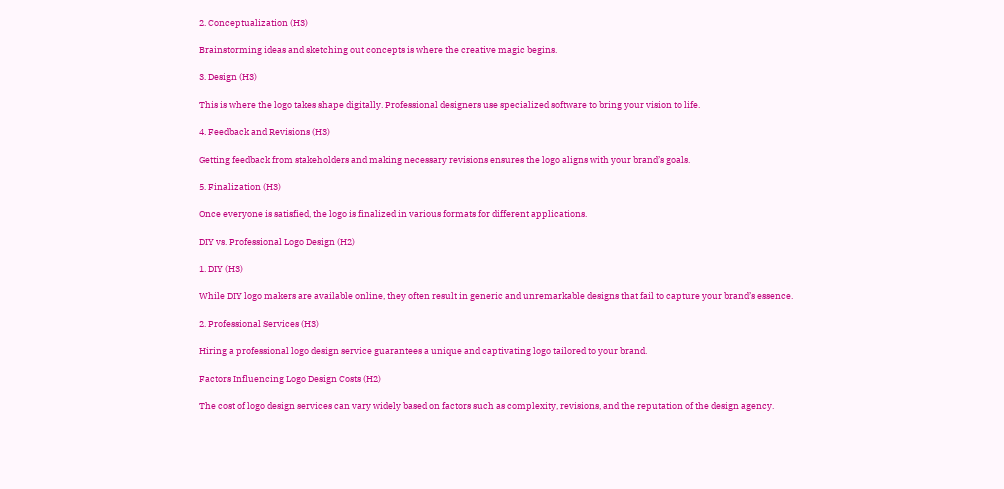2. Conceptualization (H3)

Brainstorming ideas and sketching out concepts is where the creative magic begins.

3. Design (H3)

This is where the logo takes shape digitally. Professional designers use specialized software to bring your vision to life.

4. Feedback and Revisions (H3)

Getting feedback from stakeholders and making necessary revisions ensures the logo aligns with your brand’s goals.

5. Finalization (H3)

Once everyone is satisfied, the logo is finalized in various formats for different applications.

DIY vs. Professional Logo Design (H2)

1. DIY (H3)

While DIY logo makers are available online, they often result in generic and unremarkable designs that fail to capture your brand’s essence.

2. Professional Services (H3)

Hiring a professional logo design service guarantees a unique and captivating logo tailored to your brand.

Factors Influencing Logo Design Costs (H2)

The cost of logo design services can vary widely based on factors such as complexity, revisions, and the reputation of the design agency.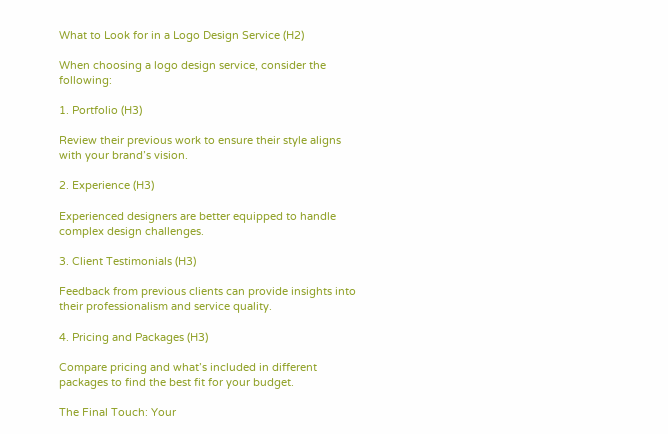What to Look for in a Logo Design Service (H2)

When choosing a logo design service, consider the following:

1. Portfolio (H3)

Review their previous work to ensure their style aligns with your brand’s vision.

2. Experience (H3)

Experienced designers are better equipped to handle complex design challenges.

3. Client Testimonials (H3)

Feedback from previous clients can provide insights into their professionalism and service quality.

4. Pricing and Packages (H3)

Compare pricing and what’s included in different packages to find the best fit for your budget.

The Final Touch: Your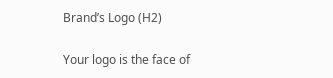Brand’s Logo (H2)

Your logo is the face of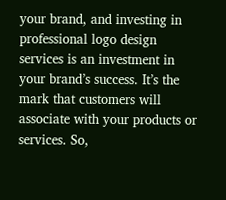your brand, and investing in professional logo design services is an investment in your brand’s success. It’s the mark that customers will associate with your products or services. So,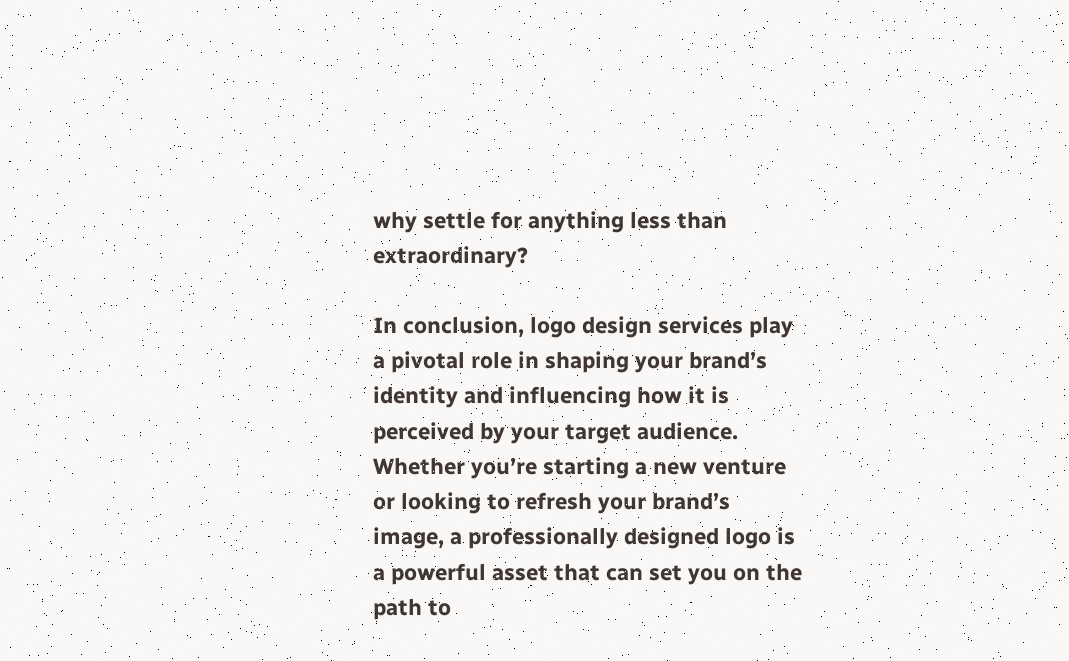why settle for anything less than extraordinary?

In conclusion, logo design services play a pivotal role in shaping your brand’s identity and influencing how it is perceived by your target audience. Whether you’re starting a new venture or looking to refresh your brand’s image, a professionally designed logo is a powerful asset that can set you on the path to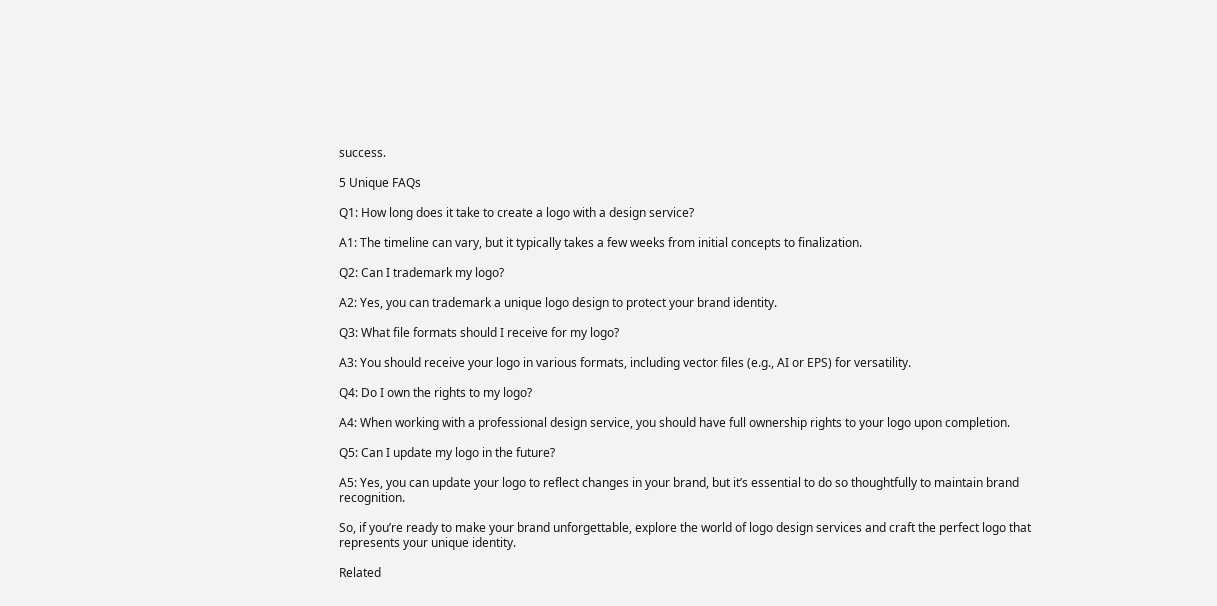success.

5 Unique FAQs

Q1: How long does it take to create a logo with a design service?

A1: The timeline can vary, but it typically takes a few weeks from initial concepts to finalization.

Q2: Can I trademark my logo?

A2: Yes, you can trademark a unique logo design to protect your brand identity.

Q3: What file formats should I receive for my logo?

A3: You should receive your logo in various formats, including vector files (e.g., AI or EPS) for versatility.

Q4: Do I own the rights to my logo?

A4: When working with a professional design service, you should have full ownership rights to your logo upon completion.

Q5: Can I update my logo in the future?

A5: Yes, you can update your logo to reflect changes in your brand, but it’s essential to do so thoughtfully to maintain brand recognition.

So, if you’re ready to make your brand unforgettable, explore the world of logo design services and craft the perfect logo that represents your unique identity.

Related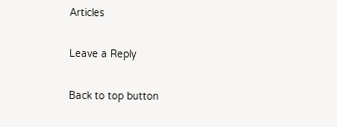Articles

Leave a Reply

Back to top button